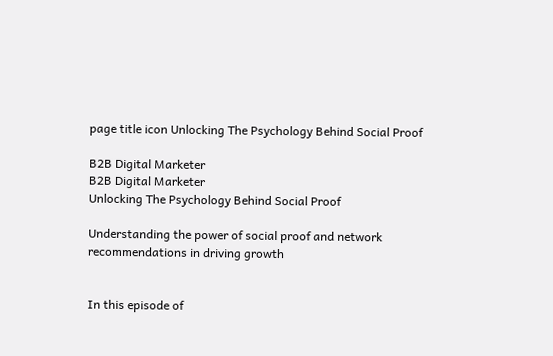page title icon Unlocking The Psychology Behind Social Proof

B2B Digital Marketer
B2B Digital Marketer
Unlocking The Psychology Behind Social Proof

Understanding the power of social proof and network recommendations in driving growth


In this episode of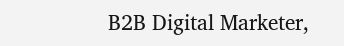B2B Digital Marketer,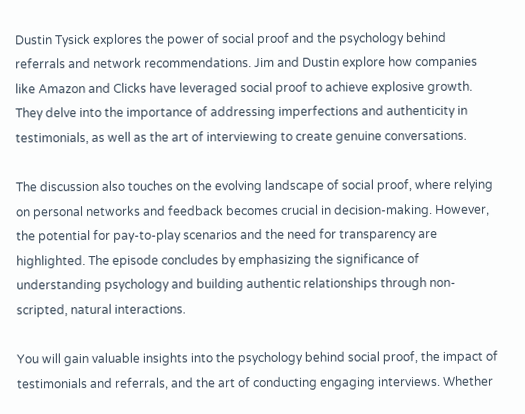Dustin Tysick explores the power of social proof and the psychology behind referrals and network recommendations. Jim and Dustin explore how companies like Amazon and Clicks have leveraged social proof to achieve explosive growth. They delve into the importance of addressing imperfections and authenticity in testimonials, as well as the art of interviewing to create genuine conversations.

The discussion also touches on the evolving landscape of social proof, where relying on personal networks and feedback becomes crucial in decision-making. However, the potential for pay-to-play scenarios and the need for transparency are highlighted. The episode concludes by emphasizing the significance of understanding psychology and building authentic relationships through non-scripted, natural interactions.

You will gain valuable insights into the psychology behind social proof, the impact of testimonials and referrals, and the art of conducting engaging interviews. Whether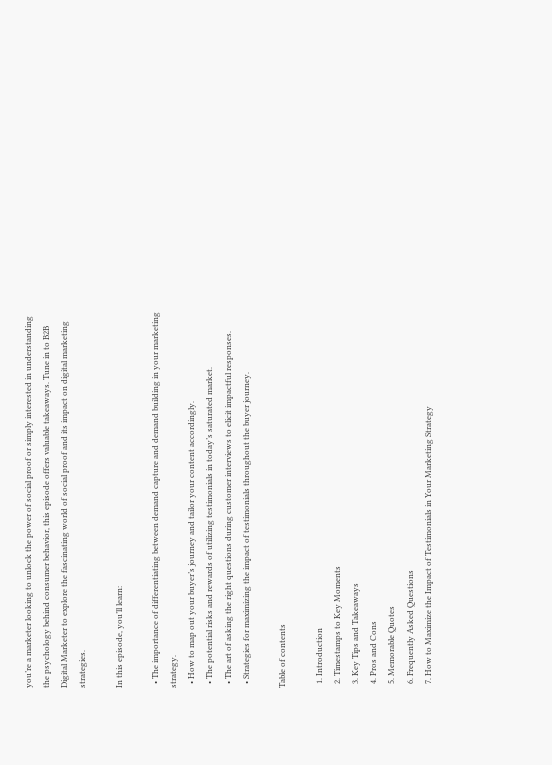you’re a marketer looking to unlock the power of social proof or simply interested in understanding the psychology behind consumer behavior, this episode offers valuable takeaways. Tune in to B2B Digital Marketer to explore the fascinating world of social proof and its impact on digital marketing strategies.

In this episode, you’ll learn:

  • The importance of differentiating between demand capture and demand building in your marketing strategy.
  • How to map out your buyer’s journey and tailor your content accordingly.
  • The potential risks and rewards of utilizing testimonials in today’s saturated market.
  • The art of asking the right questions during customer interviews to elicit impactful responses.
  • Strategies for maximizing the impact of testimonials throughout the buyer journey.

Table of contents

  1. Introduction
  2. Timestamps to Key Moments
  3. Key Tips and Takeaways
  4. Pros and Cons
  5. Memorable Quotes
  6. Frequently Asked Questions
  7. How to Maximize the Impact of Testimonials in Your Marketing Strategy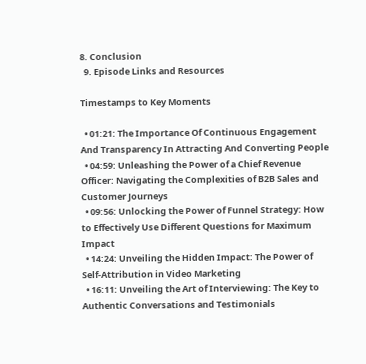8. Conclusion
  9. Episode Links and Resources

Timestamps to Key Moments

  • 01:21: The Importance Of Continuous Engagement And Transparency In Attracting And Converting People
  • 04:59: Unleashing the Power of a Chief Revenue Officer: Navigating the Complexities of B2B Sales and Customer Journeys
  • 09:56: Unlocking the Power of Funnel Strategy: How to Effectively Use Different Questions for Maximum Impact
  • 14:24: Unveiling the Hidden Impact: The Power of Self-Attribution in Video Marketing
  • 16:11: Unveiling the Art of Interviewing: The Key to Authentic Conversations and Testimonials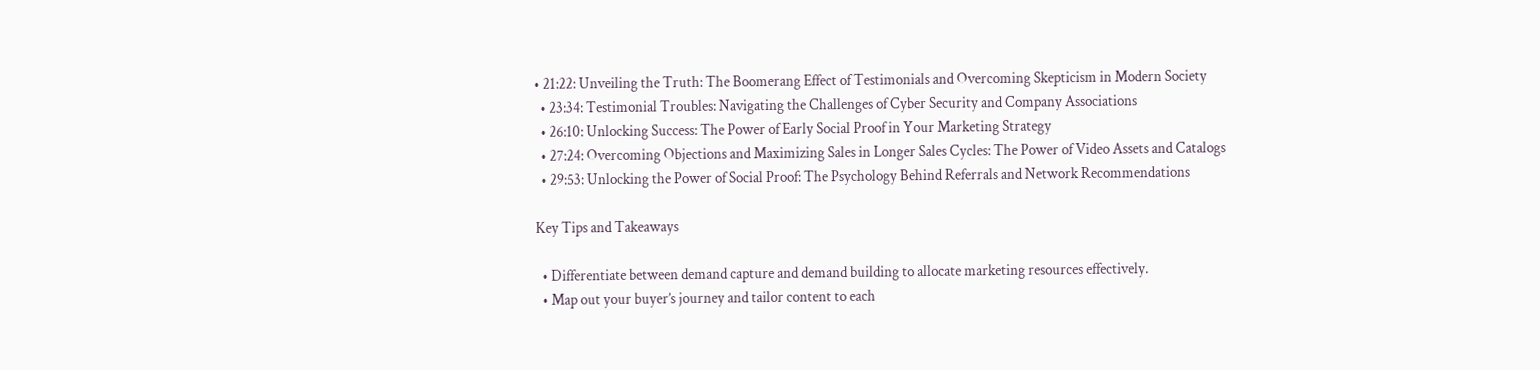• 21:22: Unveiling the Truth: The Boomerang Effect of Testimonials and Overcoming Skepticism in Modern Society
  • 23:34: Testimonial Troubles: Navigating the Challenges of Cyber Security and Company Associations
  • 26:10: Unlocking Success: The Power of Early Social Proof in Your Marketing Strategy
  • 27:24: Overcoming Objections and Maximizing Sales in Longer Sales Cycles: The Power of Video Assets and Catalogs
  • 29:53: Unlocking the Power of Social Proof: The Psychology Behind Referrals and Network Recommendations

Key Tips and Takeaways

  • Differentiate between demand capture and demand building to allocate marketing resources effectively.
  • Map out your buyer’s journey and tailor content to each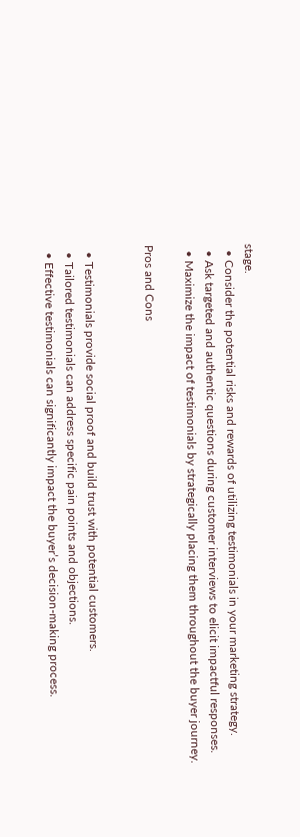stage.
  • Consider the potential risks and rewards of utilizing testimonials in your marketing strategy.
  • Ask targeted and authentic questions during customer interviews to elicit impactful responses.
  • Maximize the impact of testimonials by strategically placing them throughout the buyer journey.

Pros and Cons


  • Testimonials provide social proof and build trust with potential customers.
  • Tailored testimonials can address specific pain points and objections.
  • Effective testimonials can significantly impact the buyer’s decision-making process.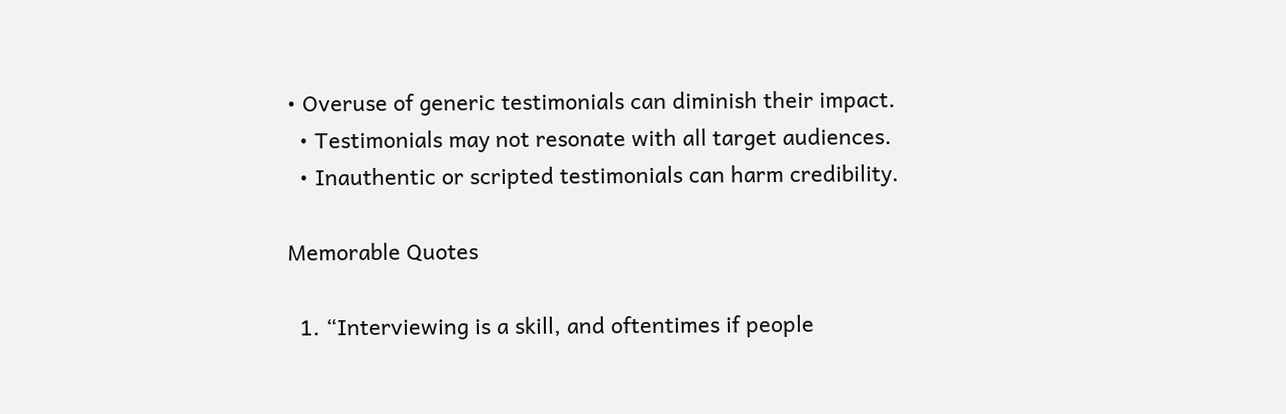• Overuse of generic testimonials can diminish their impact.
  • Testimonials may not resonate with all target audiences.
  • Inauthentic or scripted testimonials can harm credibility.

Memorable Quotes

  1. “Interviewing is a skill, and oftentimes if people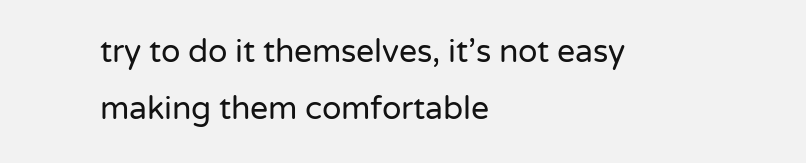try to do it themselves, it’s not easy making them comfortable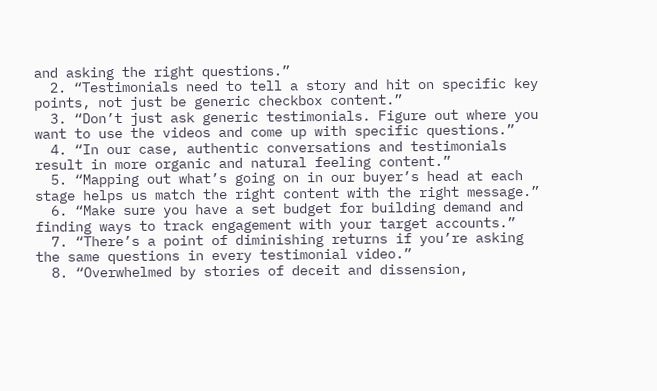and asking the right questions.”
  2. “Testimonials need to tell a story and hit on specific key points, not just be generic checkbox content.”
  3. “Don’t just ask generic testimonials. Figure out where you want to use the videos and come up with specific questions.”
  4. “In our case, authentic conversations and testimonials result in more organic and natural feeling content.”
  5. “Mapping out what’s going on in our buyer’s head at each stage helps us match the right content with the right message.”
  6. “Make sure you have a set budget for building demand and finding ways to track engagement with your target accounts.”
  7. “There’s a point of diminishing returns if you’re asking the same questions in every testimonial video.”
  8. “Overwhelmed by stories of deceit and dissension,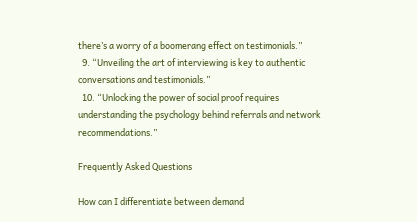there’s a worry of a boomerang effect on testimonials.”
  9. “Unveiling the art of interviewing is key to authentic conversations and testimonials.”
  10. “Unlocking the power of social proof requires understanding the psychology behind referrals and network recommendations.”

Frequently Asked Questions

How can I differentiate between demand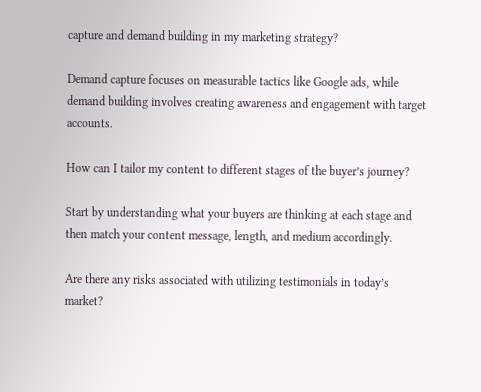capture and demand building in my marketing strategy?

Demand capture focuses on measurable tactics like Google ads, while demand building involves creating awareness and engagement with target accounts.

How can I tailor my content to different stages of the buyer’s journey?

Start by understanding what your buyers are thinking at each stage and then match your content message, length, and medium accordingly.

Are there any risks associated with utilizing testimonials in today’s market?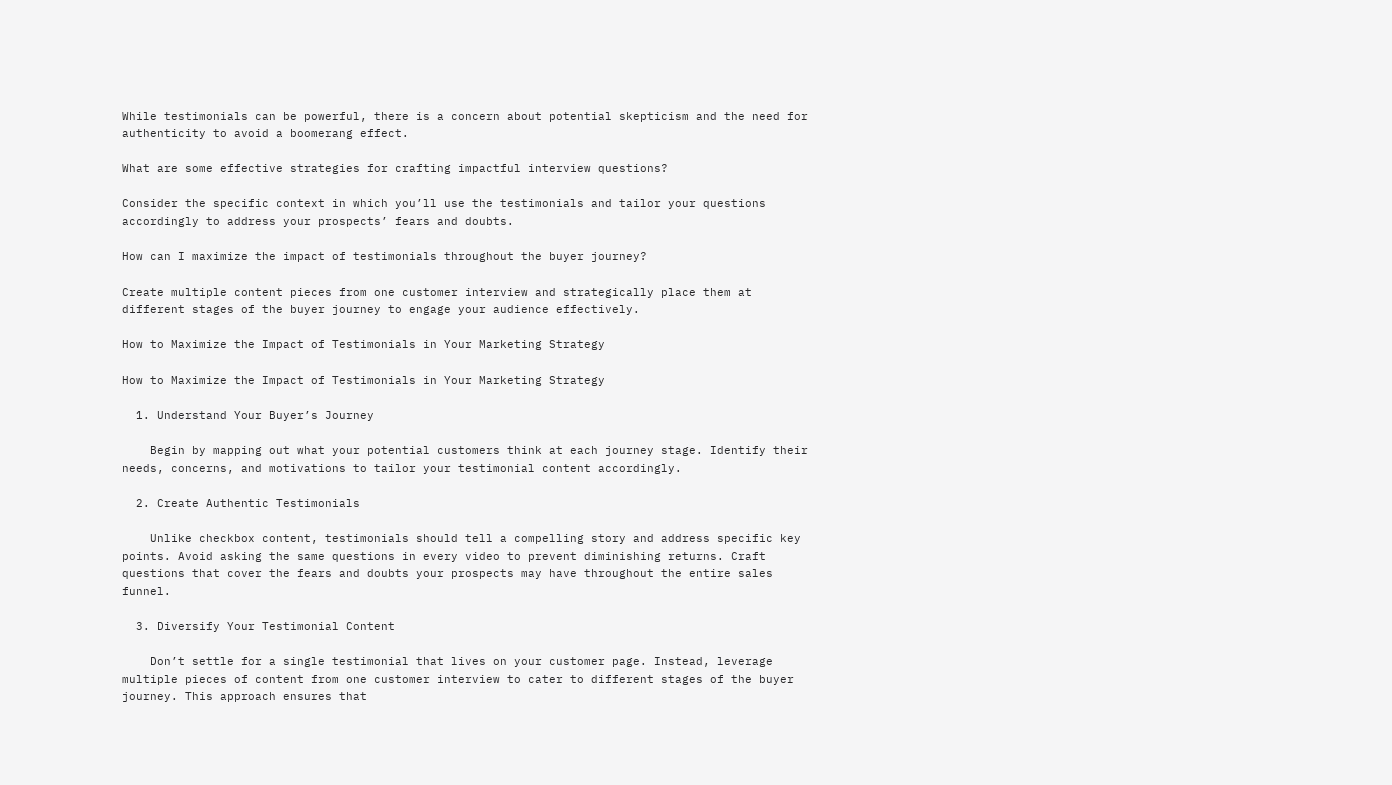While testimonials can be powerful, there is a concern about potential skepticism and the need for authenticity to avoid a boomerang effect.

What are some effective strategies for crafting impactful interview questions?

Consider the specific context in which you’ll use the testimonials and tailor your questions accordingly to address your prospects’ fears and doubts.

How can I maximize the impact of testimonials throughout the buyer journey?

Create multiple content pieces from one customer interview and strategically place them at different stages of the buyer journey to engage your audience effectively.

How to Maximize the Impact of Testimonials in Your Marketing Strategy

How to Maximize the Impact of Testimonials in Your Marketing Strategy

  1. Understand Your Buyer’s Journey

    Begin by mapping out what your potential customers think at each journey stage. Identify their needs, concerns, and motivations to tailor your testimonial content accordingly.

  2. Create Authentic Testimonials

    Unlike checkbox content, testimonials should tell a compelling story and address specific key points. Avoid asking the same questions in every video to prevent diminishing returns. Craft questions that cover the fears and doubts your prospects may have throughout the entire sales funnel.

  3. Diversify Your Testimonial Content

    Don’t settle for a single testimonial that lives on your customer page. Instead, leverage multiple pieces of content from one customer interview to cater to different stages of the buyer journey. This approach ensures that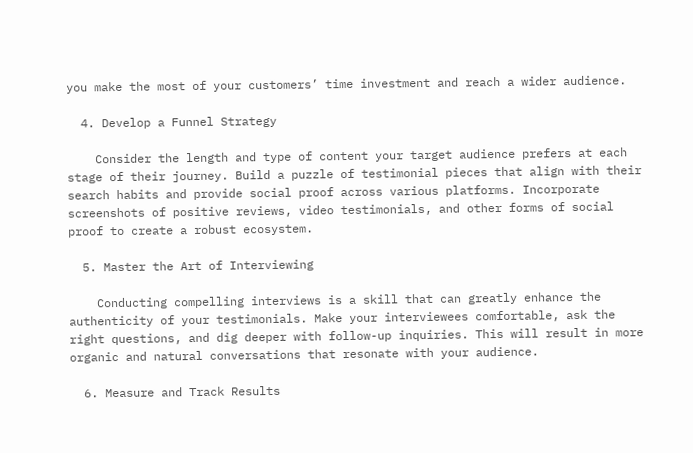you make the most of your customers’ time investment and reach a wider audience.

  4. Develop a Funnel Strategy

    Consider the length and type of content your target audience prefers at each stage of their journey. Build a puzzle of testimonial pieces that align with their search habits and provide social proof across various platforms. Incorporate screenshots of positive reviews, video testimonials, and other forms of social proof to create a robust ecosystem.

  5. Master the Art of Interviewing

    Conducting compelling interviews is a skill that can greatly enhance the authenticity of your testimonials. Make your interviewees comfortable, ask the right questions, and dig deeper with follow-up inquiries. This will result in more organic and natural conversations that resonate with your audience.

  6. Measure and Track Results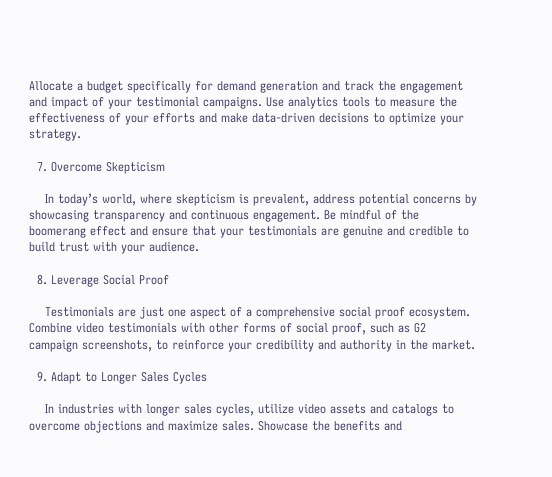Allocate a budget specifically for demand generation and track the engagement and impact of your testimonial campaigns. Use analytics tools to measure the effectiveness of your efforts and make data-driven decisions to optimize your strategy.

  7. Overcome Skepticism

    In today’s world, where skepticism is prevalent, address potential concerns by showcasing transparency and continuous engagement. Be mindful of the boomerang effect and ensure that your testimonials are genuine and credible to build trust with your audience.

  8. Leverage Social Proof

    Testimonials are just one aspect of a comprehensive social proof ecosystem. Combine video testimonials with other forms of social proof, such as G2 campaign screenshots, to reinforce your credibility and authority in the market.

  9. Adapt to Longer Sales Cycles

    In industries with longer sales cycles, utilize video assets and catalogs to overcome objections and maximize sales. Showcase the benefits and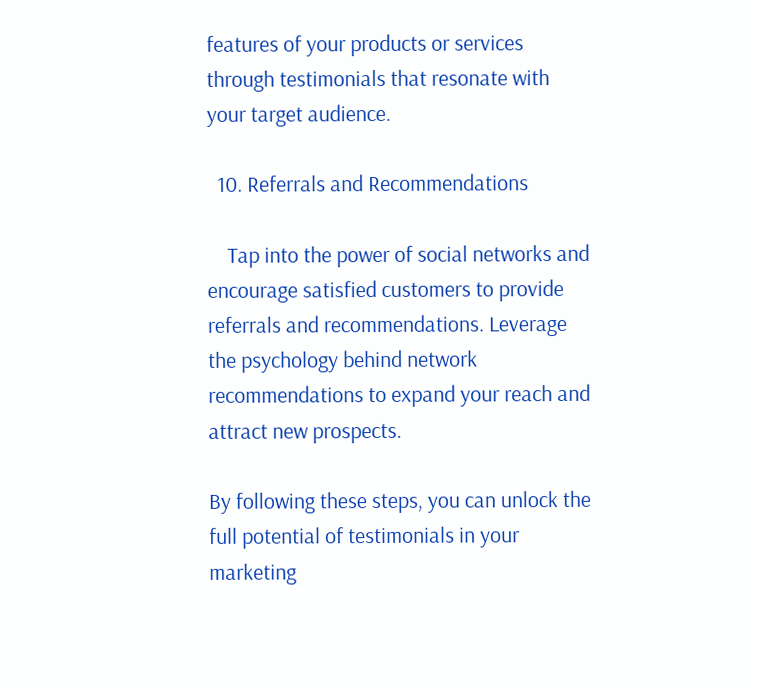features of your products or services through testimonials that resonate with your target audience.

  10. Referrals and Recommendations

    Tap into the power of social networks and encourage satisfied customers to provide referrals and recommendations. Leverage the psychology behind network recommendations to expand your reach and attract new prospects.

By following these steps, you can unlock the full potential of testimonials in your marketing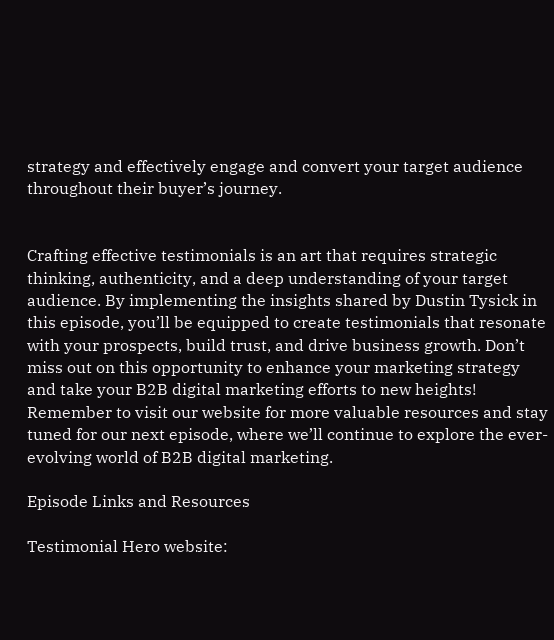strategy and effectively engage and convert your target audience throughout their buyer’s journey.


Crafting effective testimonials is an art that requires strategic thinking, authenticity, and a deep understanding of your target audience. By implementing the insights shared by Dustin Tysick in this episode, you’ll be equipped to create testimonials that resonate with your prospects, build trust, and drive business growth. Don’t miss out on this opportunity to enhance your marketing strategy and take your B2B digital marketing efforts to new heights! Remember to visit our website for more valuable resources and stay tuned for our next episode, where we’ll continue to explore the ever-evolving world of B2B digital marketing.

Episode Links and Resources

Testimonial Hero website: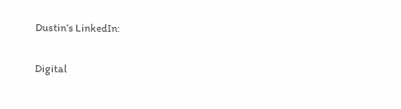Dustin’s LinkedIn:

Digital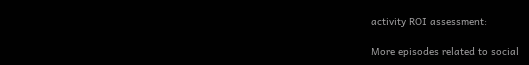activity ROI assessment:

More episodes related to social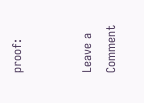proof:


Leave a Comment